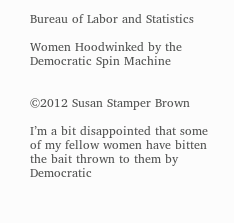Bureau of Labor and Statistics

Women Hoodwinked by the Democratic Spin Machine


©2012 Susan Stamper Brown

I’m a bit disappointed that some of my fellow women have bitten the bait thrown to them by Democratic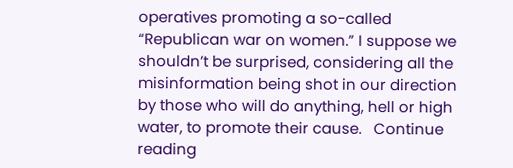operatives promoting a so-called “Republican war on women.” I suppose we shouldn’t be surprised, considering all the misinformation being shot in our direction by those who will do anything, hell or high water, to promote their cause.   Continue reading